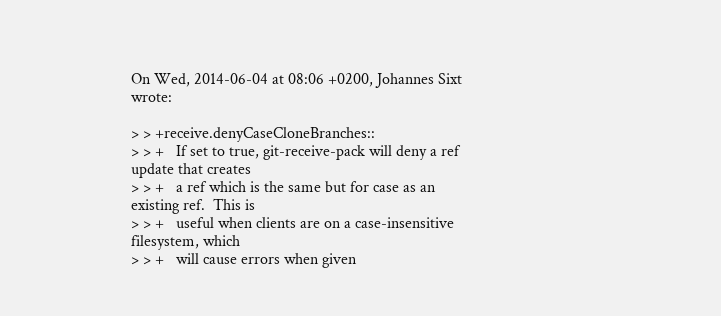On Wed, 2014-06-04 at 08:06 +0200, Johannes Sixt wrote:

> > +receive.denyCaseCloneBranches::
> > +   If set to true, git-receive-pack will deny a ref update that creates
> > +   a ref which is the same but for case as an existing ref.  This is
> > +   useful when clients are on a case-insensitive filesystem, which
> > +   will cause errors when given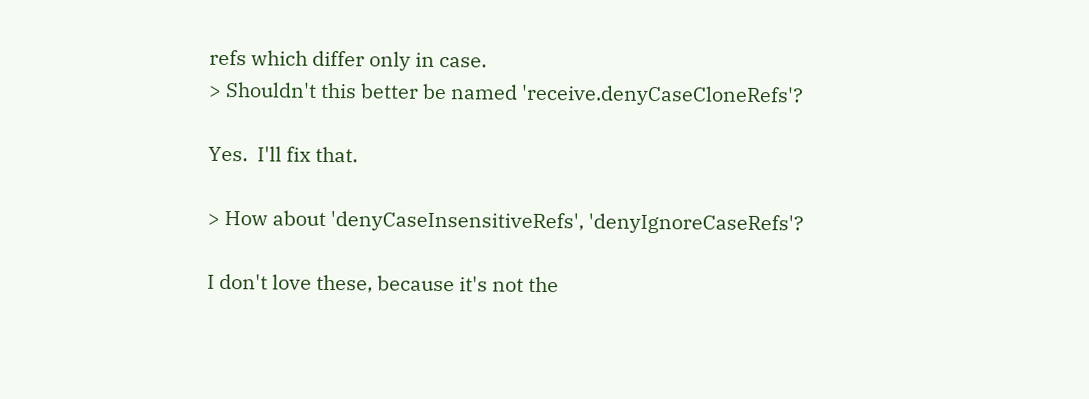refs which differ only in case.
> Shouldn't this better be named 'receive.denyCaseCloneRefs'?

Yes.  I'll fix that.

> How about 'denyCaseInsensitiveRefs', 'denyIgnoreCaseRefs'?

I don't love these, because it's not the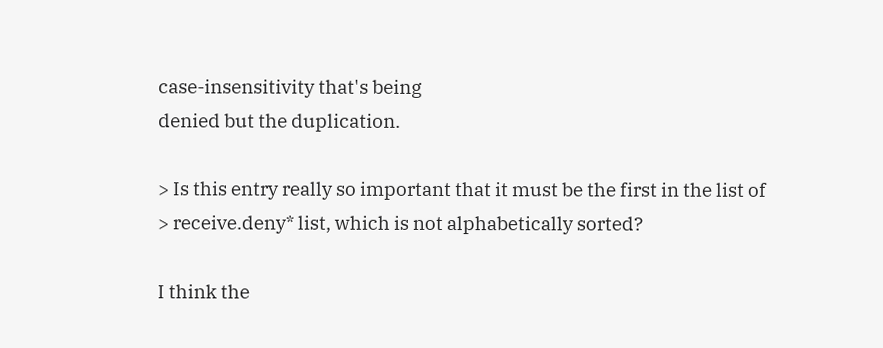case-insensitivity that's being
denied but the duplication.

> Is this entry really so important that it must be the first in the list of
> receive.deny* list, which is not alphabetically sorted?

I think the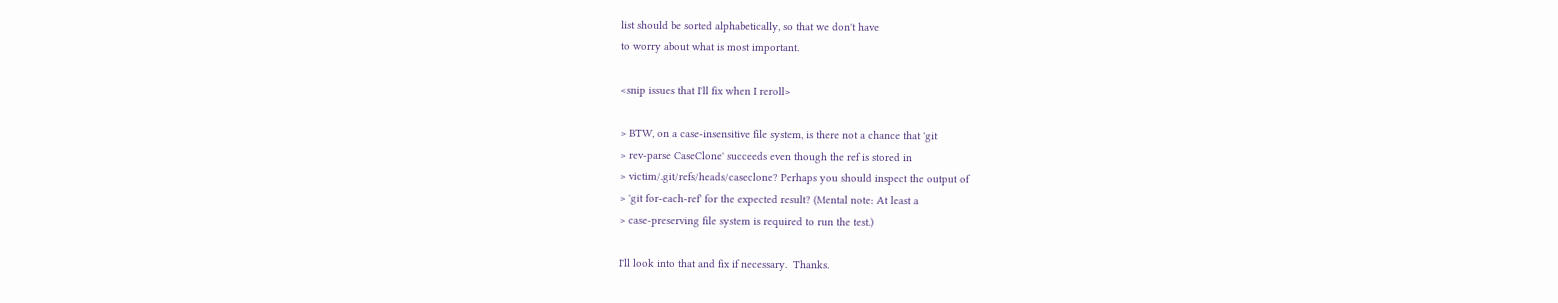list should be sorted alphabetically, so that we don't have
to worry about what is most important.

<snip issues that I'll fix when I reroll>

> BTW, on a case-insensitive file system, is there not a chance that 'git
> rev-parse CaseClone' succeeds even though the ref is stored in
> victim/.git/refs/heads/caseclone? Perhaps you should inspect the output of
> 'git for-each-ref' for the expected result? (Mental note: At least a
> case-preserving file system is required to run the test.)

I'll look into that and fix if necessary.  Thanks.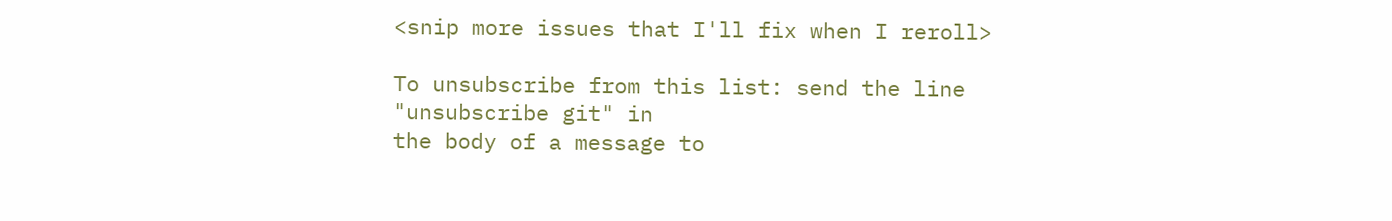<snip more issues that I'll fix when I reroll>

To unsubscribe from this list: send the line "unsubscribe git" in
the body of a message to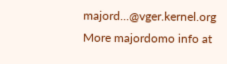majord...@vger.kernel.org
More majordomo info at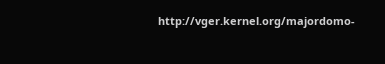http://vger.kernel.org/majordomo-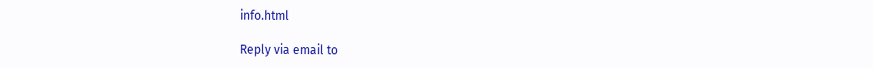info.html

Reply via email to